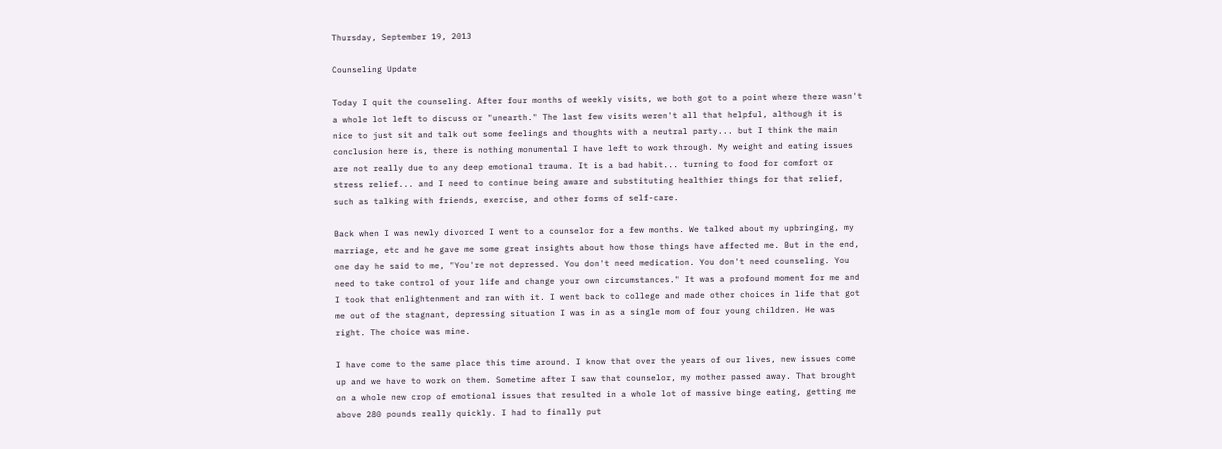Thursday, September 19, 2013

Counseling Update

Today I quit the counseling. After four months of weekly visits, we both got to a point where there wasn't a whole lot left to discuss or "unearth." The last few visits weren't all that helpful, although it is nice to just sit and talk out some feelings and thoughts with a neutral party... but I think the main conclusion here is, there is nothing monumental I have left to work through. My weight and eating issues are not really due to any deep emotional trauma. It is a bad habit... turning to food for comfort or stress relief... and I need to continue being aware and substituting healthier things for that relief, such as talking with friends, exercise, and other forms of self-care.

Back when I was newly divorced I went to a counselor for a few months. We talked about my upbringing, my marriage, etc and he gave me some great insights about how those things have affected me. But in the end, one day he said to me, "You're not depressed. You don't need medication. You don't need counseling. You need to take control of your life and change your own circumstances." It was a profound moment for me and I took that enlightenment and ran with it. I went back to college and made other choices in life that got me out of the stagnant, depressing situation I was in as a single mom of four young children. He was right. The choice was mine.

I have come to the same place this time around. I know that over the years of our lives, new issues come up and we have to work on them. Sometime after I saw that counselor, my mother passed away. That brought on a whole new crop of emotional issues that resulted in a whole lot of massive binge eating, getting me above 280 pounds really quickly. I had to finally put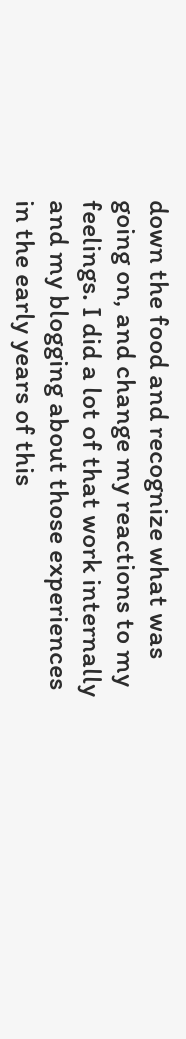down the food and recognize what was going on, and change my reactions to my feelings. I did a lot of that work internally and my blogging about those experiences in the early years of this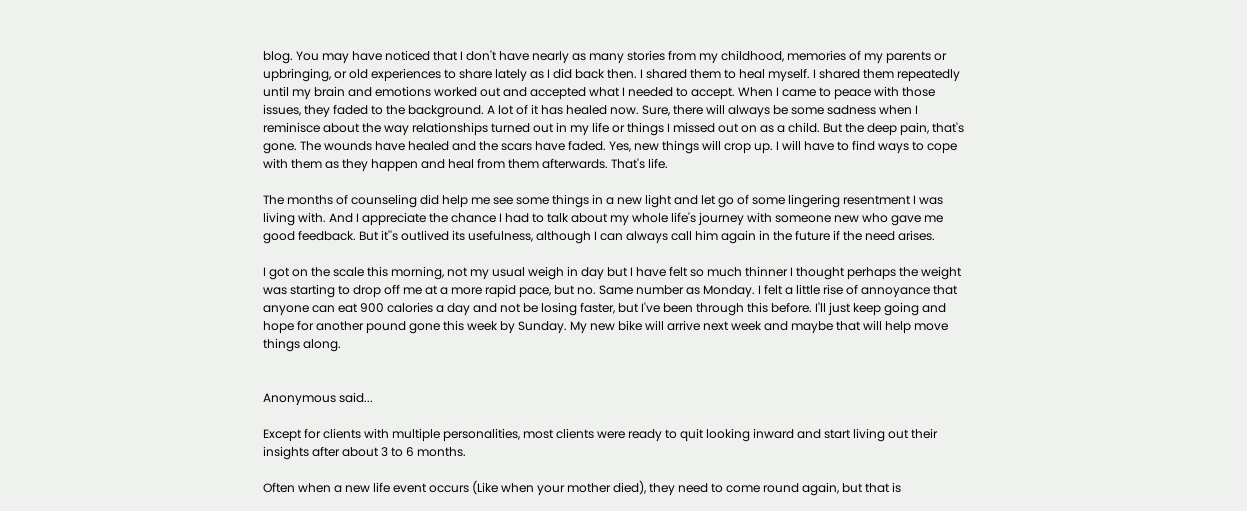blog. You may have noticed that I don't have nearly as many stories from my childhood, memories of my parents or upbringing, or old experiences to share lately as I did back then. I shared them to heal myself. I shared them repeatedly until my brain and emotions worked out and accepted what I needed to accept. When I came to peace with those issues, they faded to the background. A lot of it has healed now. Sure, there will always be some sadness when I reminisce about the way relationships turned out in my life or things I missed out on as a child. But the deep pain, that's gone. The wounds have healed and the scars have faded. Yes, new things will crop up. I will have to find ways to cope with them as they happen and heal from them afterwards. That's life.

The months of counseling did help me see some things in a new light and let go of some lingering resentment I was living with. And I appreciate the chance I had to talk about my whole life's journey with someone new who gave me good feedback. But it''s outlived its usefulness, although I can always call him again in the future if the need arises.

I got on the scale this morning, not my usual weigh in day but I have felt so much thinner I thought perhaps the weight was starting to drop off me at a more rapid pace, but no. Same number as Monday. I felt a little rise of annoyance that anyone can eat 900 calories a day and not be losing faster, but I've been through this before. I'll just keep going and hope for another pound gone this week by Sunday. My new bike will arrive next week and maybe that will help move things along.


Anonymous said...

Except for clients with multiple personalities, most clients were ready to quit looking inward and start living out their insights after about 3 to 6 months.

Often when a new life event occurs (Like when your mother died), they need to come round again, but that is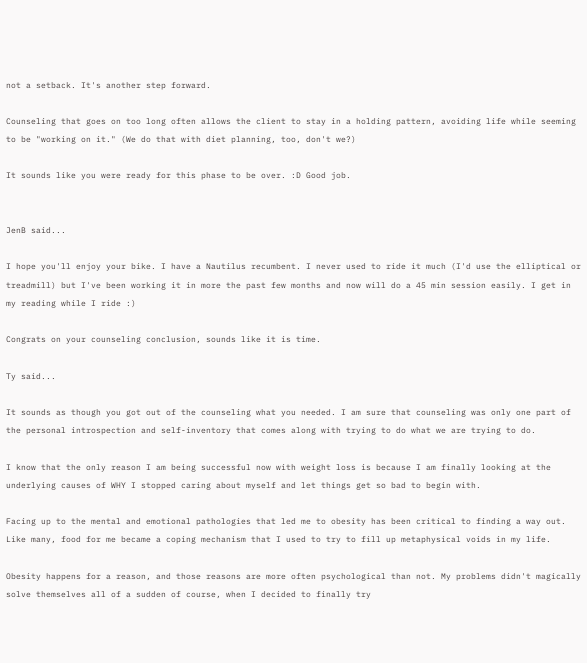not a setback. It's another step forward.

Counseling that goes on too long often allows the client to stay in a holding pattern, avoiding life while seeming to be "working on it." (We do that with diet planning, too, don't we?)

It sounds like you were ready for this phase to be over. :D Good job.


JenB said...

I hope you'll enjoy your bike. I have a Nautilus recumbent. I never used to ride it much (I'd use the elliptical or treadmill) but I've been working it in more the past few months and now will do a 45 min session easily. I get in my reading while I ride :)

Congrats on your counseling conclusion, sounds like it is time.

Ty said...

It sounds as though you got out of the counseling what you needed. I am sure that counseling was only one part of the personal introspection and self-inventory that comes along with trying to do what we are trying to do.

I know that the only reason I am being successful now with weight loss is because I am finally looking at the underlying causes of WHY I stopped caring about myself and let things get so bad to begin with.

Facing up to the mental and emotional pathologies that led me to obesity has been critical to finding a way out. Like many, food for me became a coping mechanism that I used to try to fill up metaphysical voids in my life.

Obesity happens for a reason, and those reasons are more often psychological than not. My problems didn't magically solve themselves all of a sudden of course, when I decided to finally try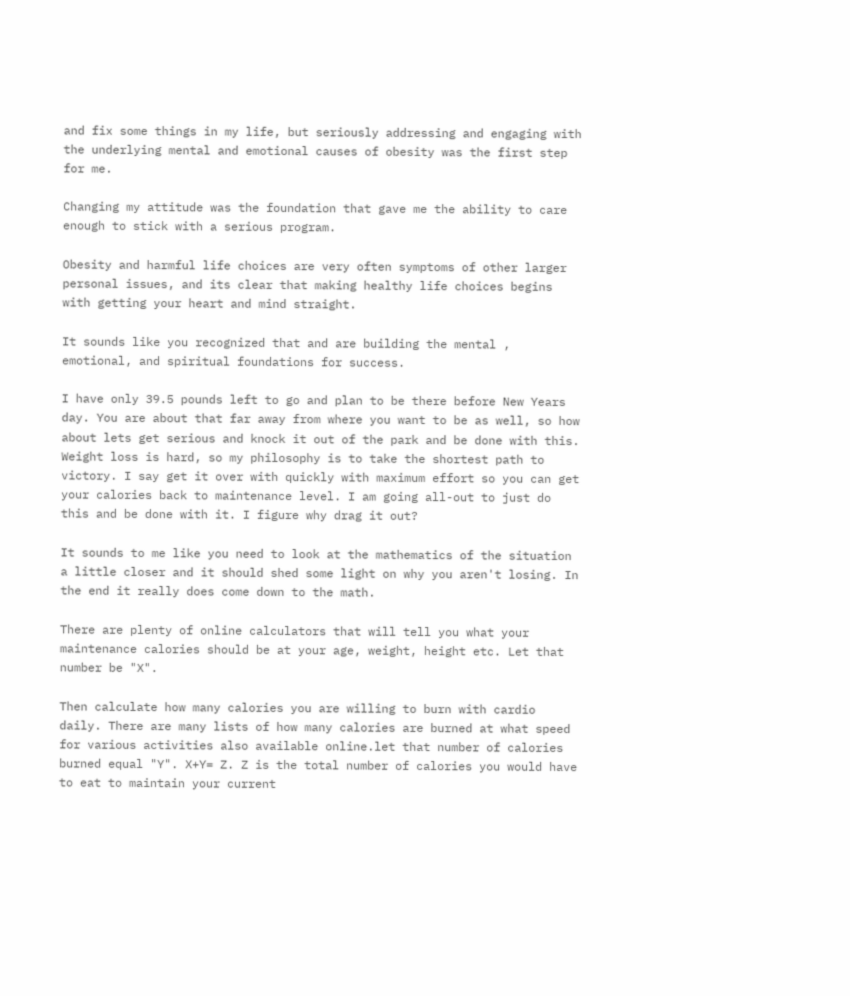and fix some things in my life, but seriously addressing and engaging with the underlying mental and emotional causes of obesity was the first step for me.

Changing my attitude was the foundation that gave me the ability to care enough to stick with a serious program.

Obesity and harmful life choices are very often symptoms of other larger personal issues, and its clear that making healthy life choices begins with getting your heart and mind straight.

It sounds like you recognized that and are building the mental , emotional, and spiritual foundations for success.

I have only 39.5 pounds left to go and plan to be there before New Years day. You are about that far away from where you want to be as well, so how about lets get serious and knock it out of the park and be done with this. Weight loss is hard, so my philosophy is to take the shortest path to victory. I say get it over with quickly with maximum effort so you can get your calories back to maintenance level. I am going all-out to just do this and be done with it. I figure why drag it out?

It sounds to me like you need to look at the mathematics of the situation a little closer and it should shed some light on why you aren't losing. In the end it really does come down to the math.

There are plenty of online calculators that will tell you what your maintenance calories should be at your age, weight, height etc. Let that number be "X".

Then calculate how many calories you are willing to burn with cardio daily. There are many lists of how many calories are burned at what speed for various activities also available online.let that number of calories burned equal "Y". X+Y= Z. Z is the total number of calories you would have to eat to maintain your current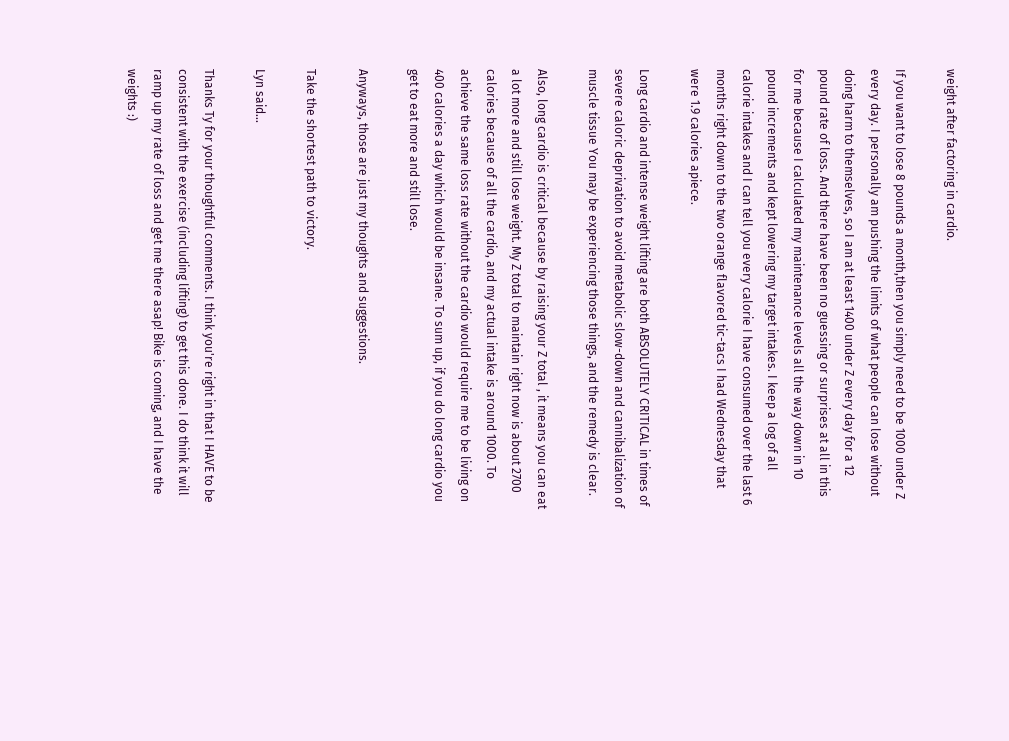weight after factoring in cardio.

If you want to lose 8 pounds a month,then you simply need to be 1000 under Z every day. I personally am pushing the limits of what people can lose without doing harm to themselves, so I am at least 1400 under Z every day for a 12 pound rate of loss. And there have been no guessing or surprises at all in this for me because I calculated my maintenance levels all the way down in 10 pound increments and kept lowering my target intakes. I keep a log of all calorie intakes and I can tell you every calorie I have consumed over the last 6 months right down to the two orange flavored tic-tacs I had Wednesday that were 1.9 calories apiece.

Long cardio and intense weight lifting are both ABSOLUTELY CRITICAL in times of severe caloric deprivation to avoid metabolic slow-down and cannibalization of muscle tissue You may be experiencing those things, and the remedy is clear.

Also, long cardio is critical because by raising your Z total , it means you can eat a lot more and still lose weight. My Z total to maintain right now is about 2700 calories because of all the cardio, and my actual intake is around 1000. To achieve the same loss rate without the cardio would require me to be living on 400 calories a day which would be insane. To sum up, if you do long cardio you get to eat more and still lose.

Anyways, those are just my thoughts and suggestions.

Take the shortest path to victory.

Lyn said...

Thanks Ty for your thoughtful comments. I think you're right in that I HAVE to be consistent with the exercise (including lifting) to get this done. I do think it will ramp up my rate of loss and get me there asap! Bike is coming, and I have the weights :)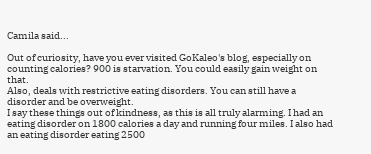Camila said...

Out of curiosity, have you ever visited GoKaleo's blog, especially on counting calories? 900 is starvation. You could easily gain weight on that.
Also, deals with restrictive eating disorders. You can still have a disorder and be overweight.
I say these things out of kindness, as this is all truly alarming. I had an eating disorder on 1800 calories a day and running four miles. I also had an eating disorder eating 2500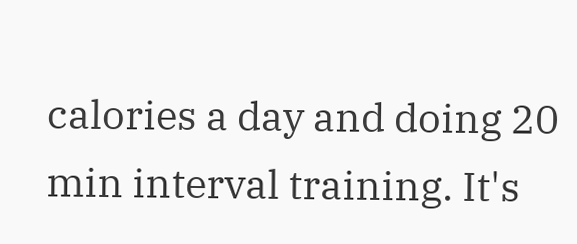calories a day and doing 20 min interval training. It's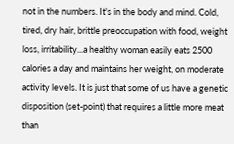not in the numbers. It's in the body and mind. Cold, tired, dry hair, brittle preoccupation with food, weight loss, irritability...a healthy woman easily eats 2500 calories a day and maintains her weight, on moderate activity levels. It is just that some of us have a genetic disposition (set-point) that requires a little more meat than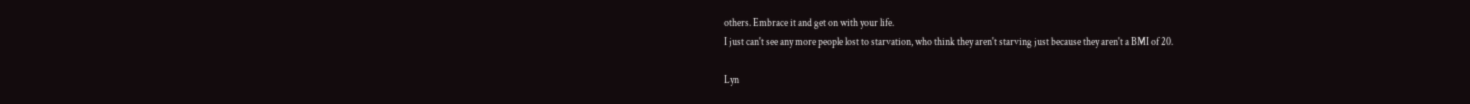others. Embrace it and get on with your life.
I just can't see any more people lost to starvation, who think they aren't starving just because they aren't a BMI of 20.

Lyn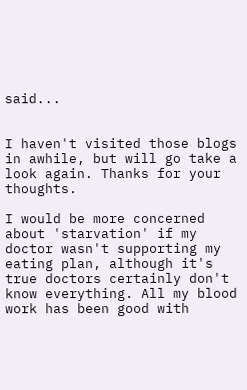said...


I haven't visited those blogs in awhile, but will go take a look again. Thanks for your thoughts.

I would be more concerned about 'starvation' if my doctor wasn't supporting my eating plan, although it's true doctors certainly don't know everything. All my blood work has been good with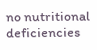no nutritional deficiencies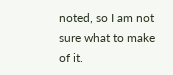noted, so I am not sure what to make of it.